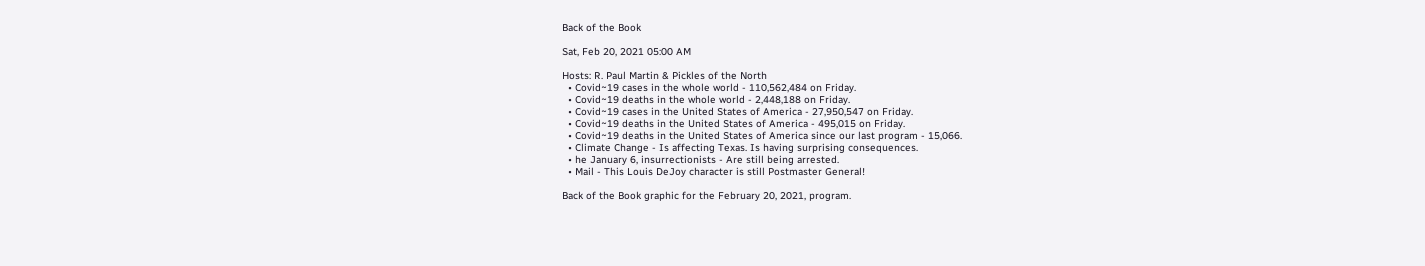Back of the Book

Sat, Feb 20, 2021 05:00 AM

Hosts: R. Paul Martin & Pickles of the North
  • Covid~19 cases in the whole world - 110,562,484 on Friday.
  • Covid~19 deaths in the whole world - 2,448,188 on Friday.
  • Covid~19 cases in the United States of America - 27,950,547 on Friday.
  • Covid~19 deaths in the United States of America - 495,015 on Friday.
  • Covid~19 deaths in the United States of America since our last program - 15,066.
  • Climate Change - Is affecting Texas. Is having surprising consequences.
  • he January 6, insurrectionists - Are still being arrested.
  • Mail - This Louis DeJoy character is still Postmaster General!

Back of the Book graphic for the February 20, 2021, program.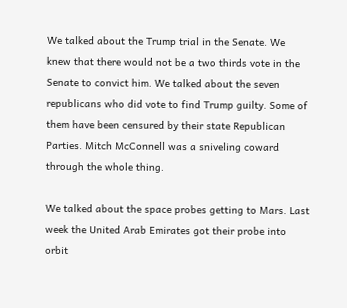We talked about the Trump trial in the Senate. We knew that there would not be a two thirds vote in the Senate to convict him. We talked about the seven republicans who did vote to find Trump guilty. Some of them have been censured by their state Republican Parties. Mitch McConnell was a sniveling coward through the whole thing.

We talked about the space probes getting to Mars. Last week the United Arab Emirates got their probe into orbit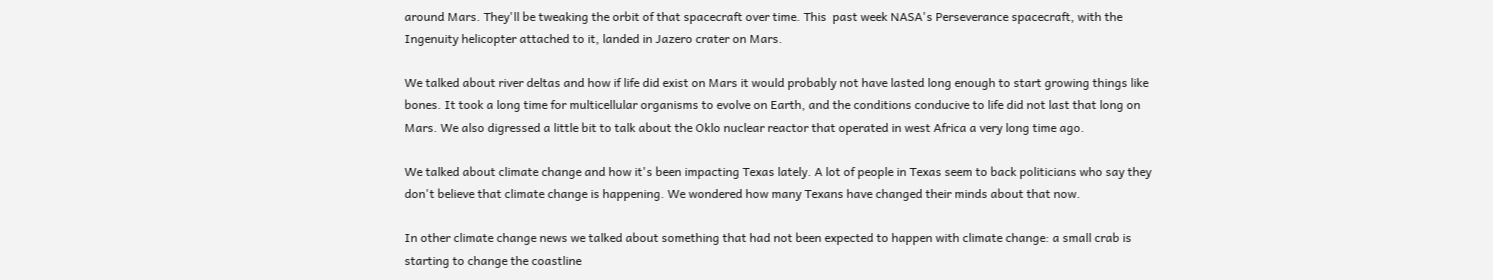around Mars. They'll be tweaking the orbit of that spacecraft over time. This  past week NASA's Perseverance spacecraft, with the Ingenuity helicopter attached to it, landed in Jazero crater on Mars.

We talked about river deltas and how if life did exist on Mars it would probably not have lasted long enough to start growing things like bones. It took a long time for multicellular organisms to evolve on Earth, and the conditions conducive to life did not last that long on Mars. We also digressed a little bit to talk about the Oklo nuclear reactor that operated in west Africa a very long time ago.

We talked about climate change and how it's been impacting Texas lately. A lot of people in Texas seem to back politicians who say they don't believe that climate change is happening. We wondered how many Texans have changed their minds about that now.

In other climate change news we talked about something that had not been expected to happen with climate change: a small crab is starting to change the coastline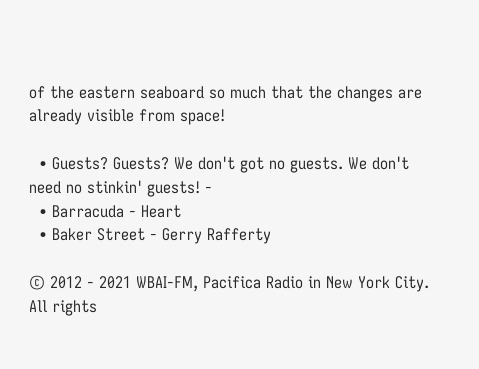of the eastern seaboard so much that the changes are already visible from space!

  • Guests? Guests? We don't got no guests. We don't need no stinkin' guests! -
  • Barracuda - Heart
  • Baker Street - Gerry Rafferty

© 2012 - 2021 WBAI-FM, Pacifica Radio in New York City. All rights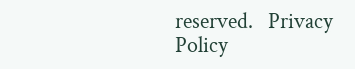reserved.   Privacy Policy